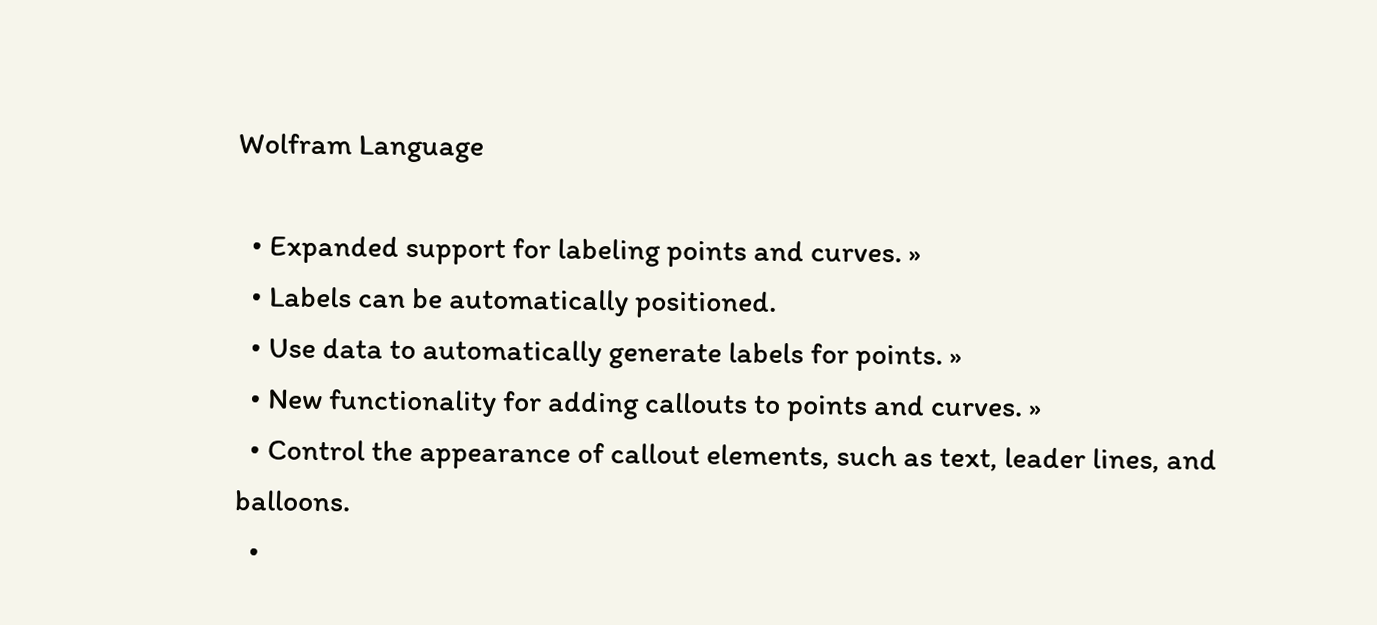Wolfram Language

  • Expanded support for labeling points and curves. »
  • Labels can be automatically positioned.
  • Use data to automatically generate labels for points. »
  • New functionality for adding callouts to points and curves. »
  • Control the appearance of callout elements, such as text, leader lines, and balloons.
  •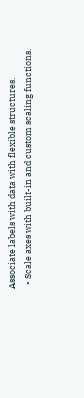Associate labels with data with flexible structures.
  • Scale axes with built-in and custom scaling functions.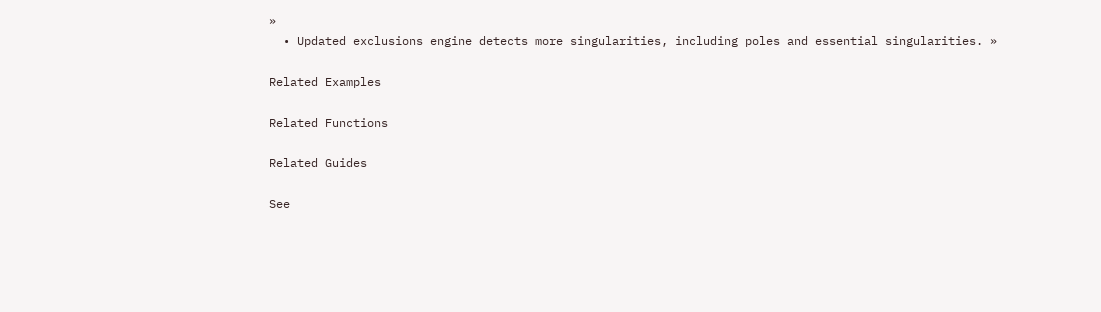»
  • Updated exclusions engine detects more singularities, including poles and essential singularities. »

Related Examples

Related Functions

Related Guides

See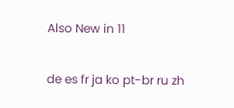Also New in 11

de es fr ja ko pt-br ru zh